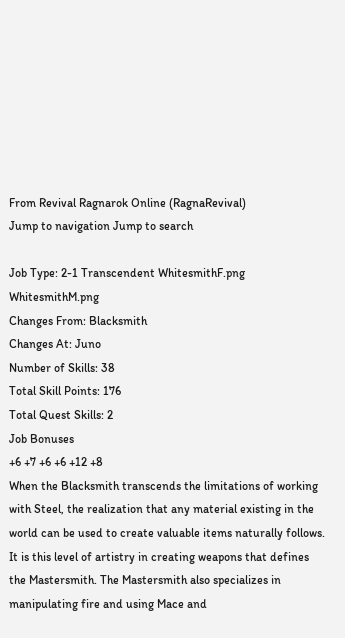From Revival Ragnarok Online (RagnaRevival)
Jump to navigation Jump to search

Job Type: 2-1 Transcendent WhitesmithF.png WhitesmithM.png
Changes From: Blacksmith
Changes At: Juno
Number of Skills: 38
Total Skill Points: 176
Total Quest Skills: 2
Job Bonuses
+6 +7 +6 +6 +12 +8
When the Blacksmith transcends the limitations of working with Steel, the realization that any material existing in the world can be used to create valuable items naturally follows. It is this level of artistry in creating weapons that defines the Mastersmith. The Mastersmith also specializes in manipulating fire and using Mace and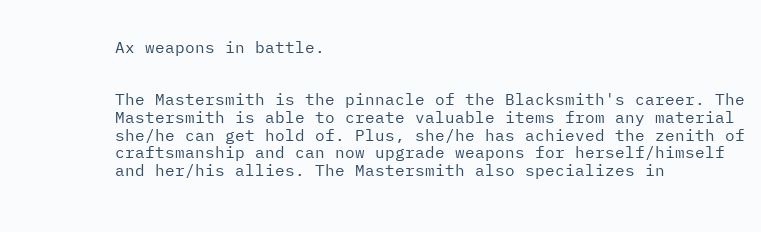Ax weapons in battle.


The Mastersmith is the pinnacle of the Blacksmith's career. The Mastersmith is able to create valuable items from any material she/he can get hold of. Plus, she/he has achieved the zenith of craftsmanship and can now upgrade weapons for herself/himself and her/his allies. The Mastersmith also specializes in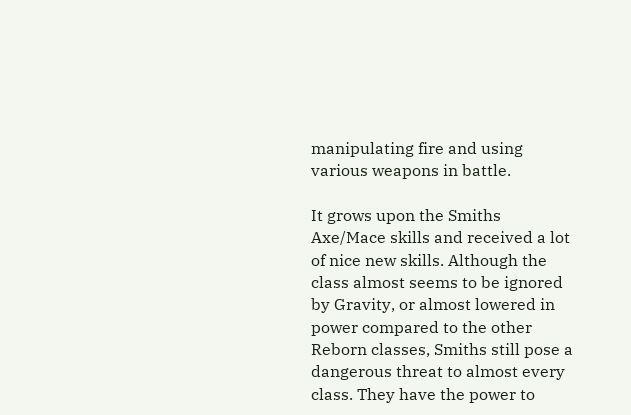manipulating fire and using various weapons in battle.

It grows upon the Smiths Axe/Mace skills and received a lot of nice new skills. Although the class almost seems to be ignored by Gravity, or almost lowered in power compared to the other Reborn classes, Smiths still pose a dangerous threat to almost every class. They have the power to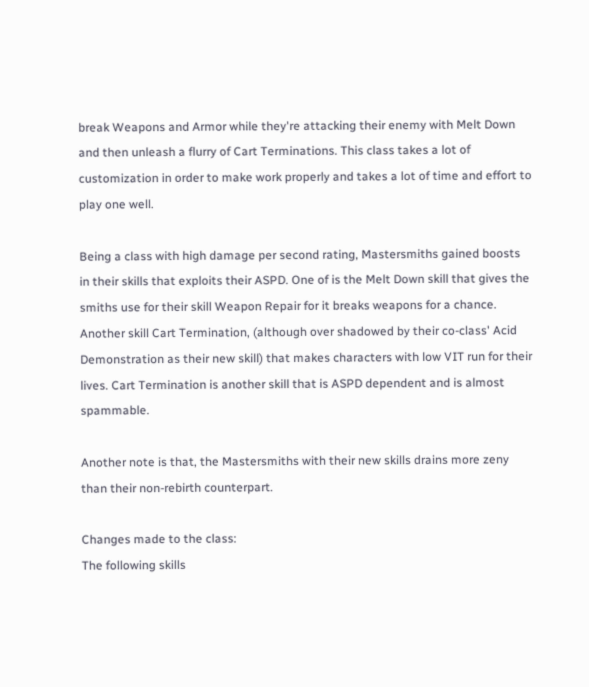break Weapons and Armor while they're attacking their enemy with Melt Down and then unleash a flurry of Cart Terminations. This class takes a lot of customization in order to make work properly and takes a lot of time and effort to play one well.

Being a class with high damage per second rating, Mastersmiths gained boosts in their skills that exploits their ASPD. One of is the Melt Down skill that gives the smiths use for their skill Weapon Repair for it breaks weapons for a chance. Another skill Cart Termination, (although over shadowed by their co-class' Acid Demonstration as their new skill) that makes characters with low VIT run for their lives. Cart Termination is another skill that is ASPD dependent and is almost spammable.

Another note is that, the Mastersmiths with their new skills drains more zeny than their non-rebirth counterpart.

Changes made to the class:
The following skills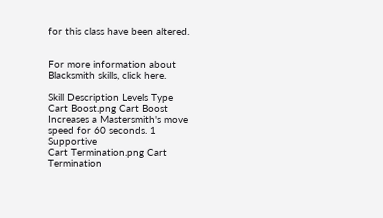for this class have been altered.


For more information about Blacksmith skills, click here.

Skill Description Levels Type
Cart Boost.png Cart Boost
Increases a Mastersmith's move speed for 60 seconds. 1 Supportive
Cart Termination.png Cart Termination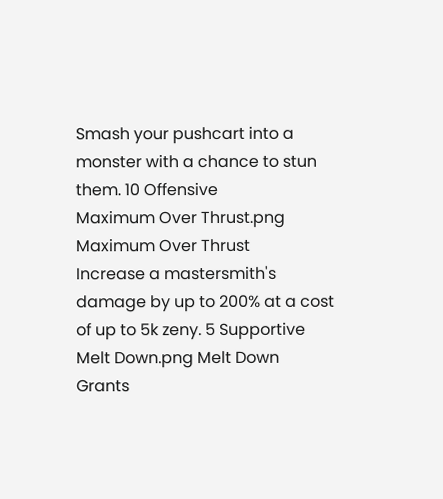Smash your pushcart into a monster with a chance to stun them. 10 Offensive
Maximum Over Thrust.png Maximum Over Thrust
Increase a mastersmith's damage by up to 200% at a cost of up to 5k zeny. 5 Supportive
Melt Down.png Melt Down
Grants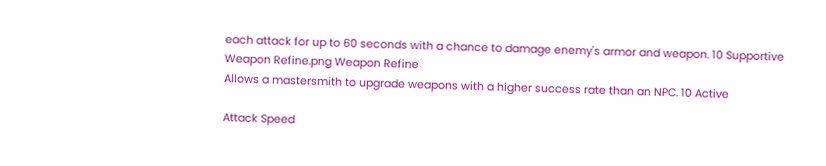each attack for up to 60 seconds with a chance to damage enemy's armor and weapon. 10 Supportive
Weapon Refine.png Weapon Refine
Allows a mastersmith to upgrade weapons with a higher success rate than an NPC. 10 Active

Attack Speed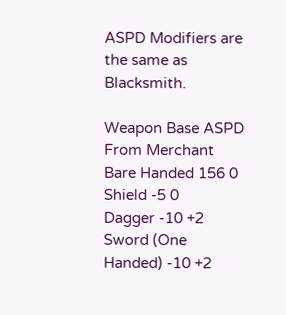ASPD Modifiers are the same as Blacksmith.

Weapon Base ASPD From Merchant
Bare Handed 156 0
Shield -5 0
Dagger -10 +2
Sword (One Handed) -10 +2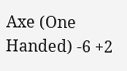Axe (One Handed) -6 +2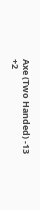Axe (Two Handed) -13 +2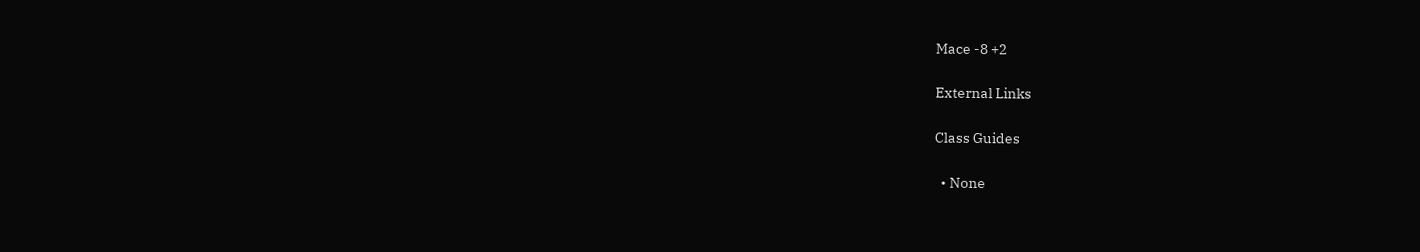Mace -8 +2

External Links

Class Guides

  • None